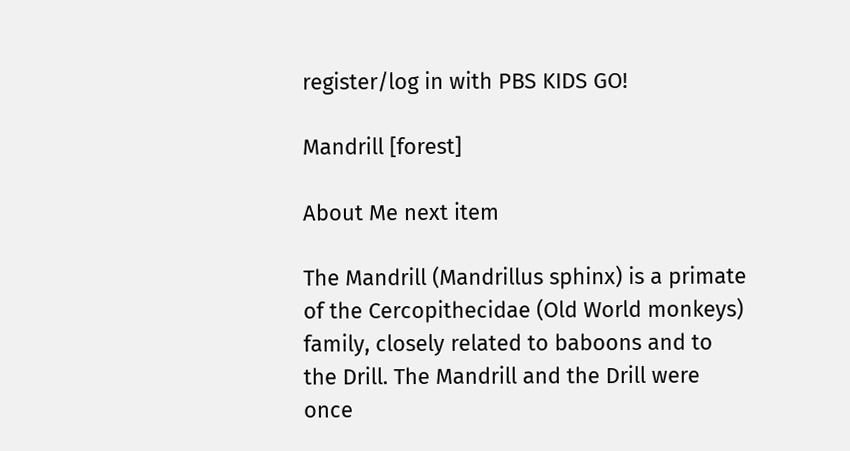register/log in with PBS KIDS GO!

Mandrill [forest]

About Me next item

The Mandrill (Mandrillus sphinx) is a primate of the Cercopithecidae (Old World monkeys) family, closely related to baboons and to the Drill. The Mandrill and the Drill were once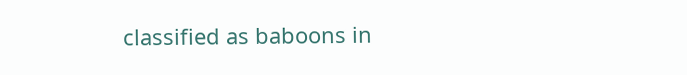classified as baboons in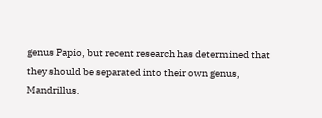genus Papio, but recent research has determined that they should be separated into their own genus, Mandrillus.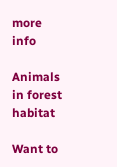more info

Animals in forest habitat

Want to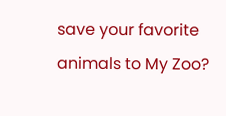save your favorite animals to My Zoo?